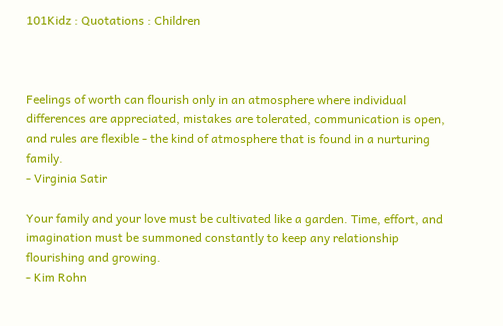101Kidz : Quotations : Children



Feelings of worth can flourish only in an atmosphere where individual differences are appreciated, mistakes are tolerated, communication is open, and rules are flexible - the kind of atmosphere that is found in a nurturing family.
- Virginia Satir

Your family and your love must be cultivated like a garden. Time, effort, and imagination must be summoned constantly to keep any relationship flourishing and growing.
- Kim Rohn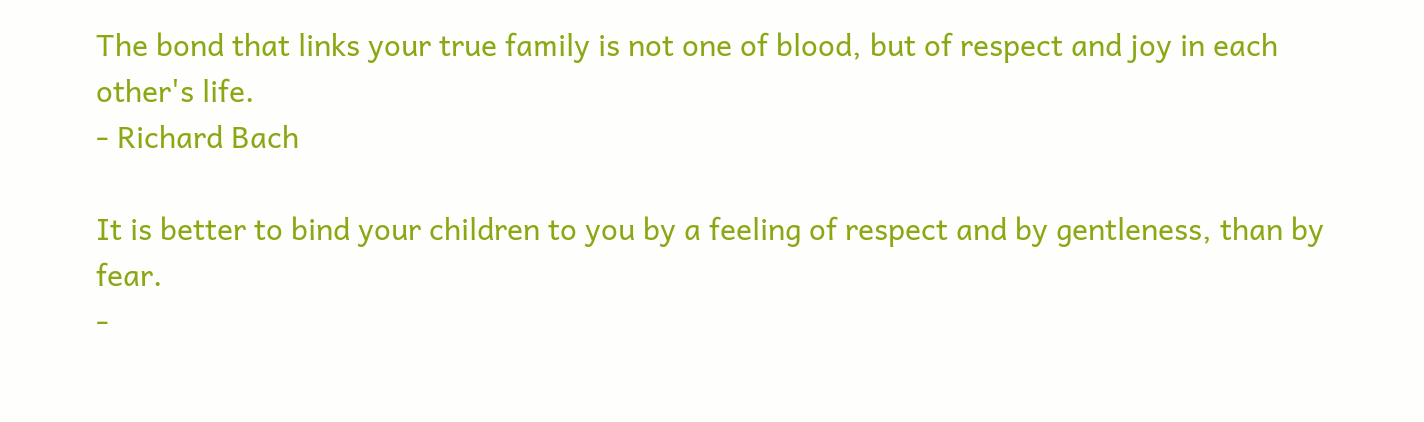The bond that links your true family is not one of blood, but of respect and joy in each other's life.
- Richard Bach

It is better to bind your children to you by a feeling of respect and by gentleness, than by fear.
-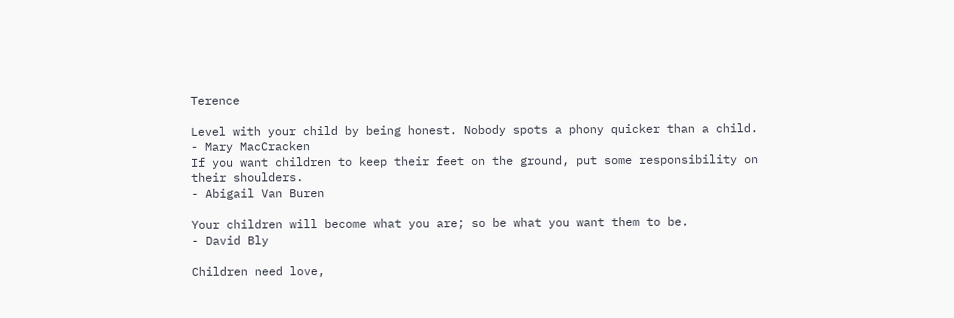Terence

Level with your child by being honest. Nobody spots a phony quicker than a child.
- Mary MacCracken
If you want children to keep their feet on the ground, put some responsibility on their shoulders.
- Abigail Van Buren

Your children will become what you are; so be what you want them to be.
- David Bly

Children need love,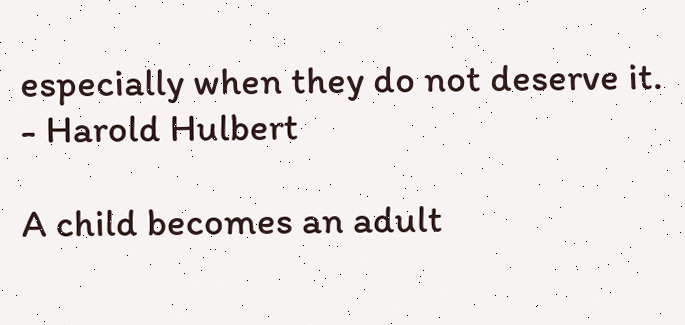especially when they do not deserve it.
- Harold Hulbert

A child becomes an adult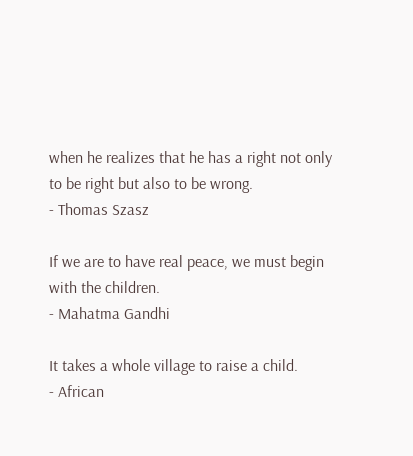when he realizes that he has a right not only to be right but also to be wrong.
- Thomas Szasz

If we are to have real peace, we must begin with the children.
- Mahatma Gandhi

It takes a whole village to raise a child.
- African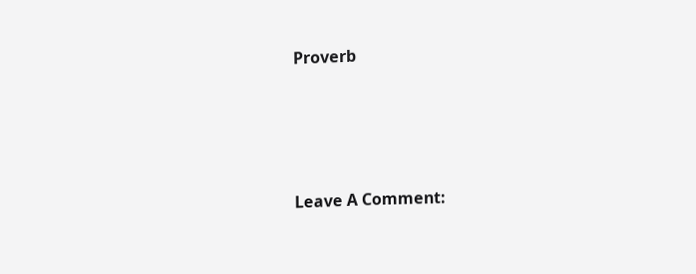Proverb




Leave A Comment: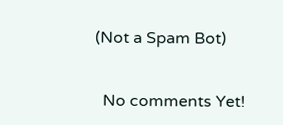(Not a Spam Bot)


  No comments Yet!